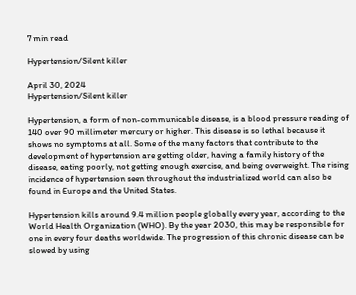7 min read

Hypertension/Silent killer

April 30, 2024
Hypertension/Silent killer

Hypertension, a form of non-communicable disease, is a blood pressure reading of 140 over 90 millimeter mercury or higher. This disease is so lethal because it shows no symptoms at all. Some of the many factors that contribute to the development of hypertension are getting older, having a family history of the disease, eating poorly, not getting enough exercise, and being overweight. The rising incidence of hypertension seen throughout the industrialized world can also be found in Europe and the United States.

Hypertension kills around 9.4 million people globally every year, according to the World Health Organization (WHO). By the year 2030, this may be responsible for one in every four deaths worldwide. The progression of this chronic disease can be slowed by using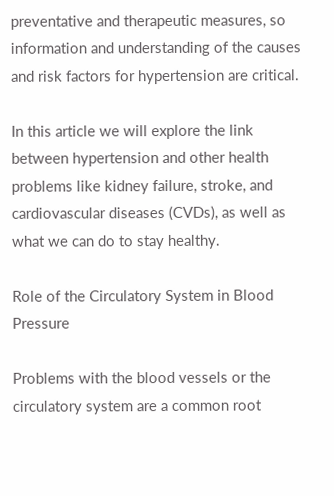preventative and therapeutic measures, so information and understanding of the causes and risk factors for hypertension are critical.

In this article we will explore the link between hypertension and other health problems like kidney failure, stroke, and cardiovascular diseases (CVDs), as well as what we can do to stay healthy.

Role of the Circulatory System in Blood Pressure

Problems with the blood vessels or the circulatory system are a common root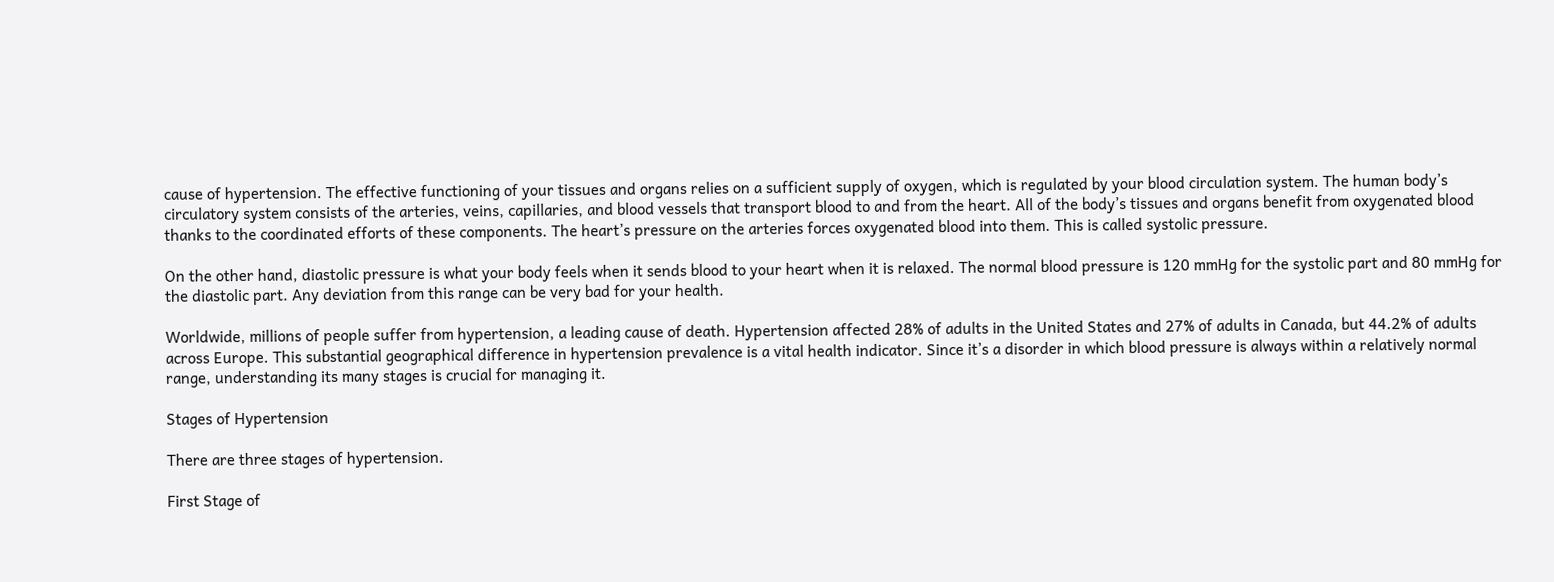cause of hypertension. The effective functioning of your tissues and organs relies on a sufficient supply of oxygen, which is regulated by your blood circulation system. The human body’s circulatory system consists of the arteries, veins, capillaries, and blood vessels that transport blood to and from the heart. All of the body’s tissues and organs benefit from oxygenated blood thanks to the coordinated efforts of these components. The heart’s pressure on the arteries forces oxygenated blood into them. This is called systolic pressure.

On the other hand, diastolic pressure is what your body feels when it sends blood to your heart when it is relaxed. The normal blood pressure is 120 mmHg for the systolic part and 80 mmHg for the diastolic part. Any deviation from this range can be very bad for your health.

Worldwide, millions of people suffer from hypertension, a leading cause of death. Hypertension affected 28% of adults in the United States and 27% of adults in Canada, but 44.2% of adults across Europe. This substantial geographical difference in hypertension prevalence is a vital health indicator. Since it’s a disorder in which blood pressure is always within a relatively normal range, understanding its many stages is crucial for managing it.

Stages of Hypertension

There are three stages of hypertension.

First Stage of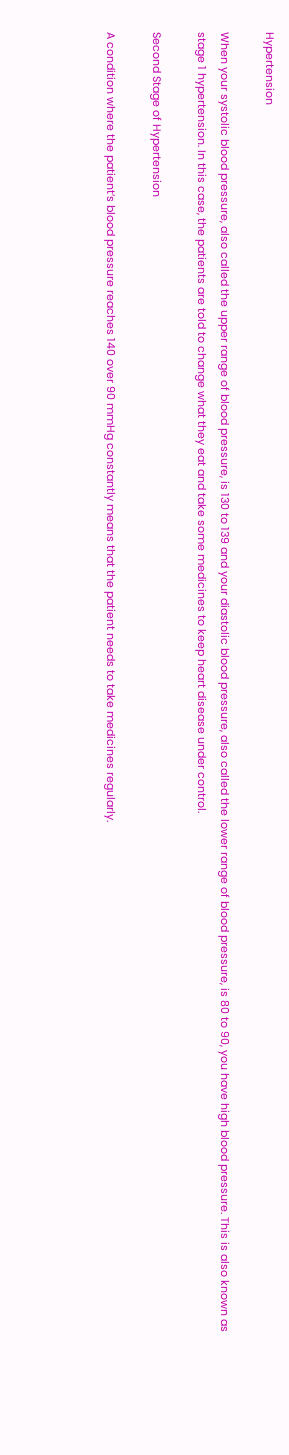Hypertension

When your systolic blood pressure, also called the upper range of blood pressure, is 130 to 139 and your diastolic blood pressure, also called the lower range of blood pressure, is 80 to 90, you have high blood pressure. This is also known as stage 1 hypertension. In this case, the patients are told to change what they eat and take some medicines to keep heart disease under control.

Second Stage of Hypertension

A condition where the patient’s blood pressure reaches 140 over 90 mmHg constantly means that the patient needs to take medicines regularly.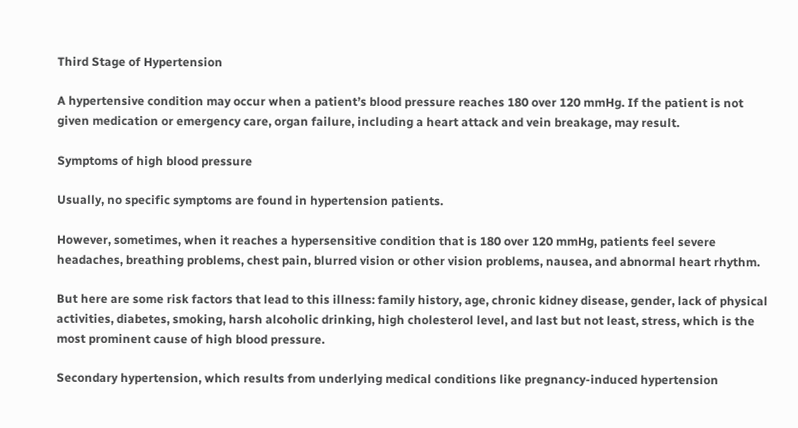Third Stage of Hypertension

A hypertensive condition may occur when a patient’s blood pressure reaches 180 over 120 mmHg. If the patient is not given medication or emergency care, organ failure, including a heart attack and vein breakage, may result.

Symptoms of high blood pressure

Usually, no specific symptoms are found in hypertension patients.

However, sometimes, when it reaches a hypersensitive condition that is 180 over 120 mmHg, patients feel severe headaches, breathing problems, chest pain, blurred vision or other vision problems, nausea, and abnormal heart rhythm.

But here are some risk factors that lead to this illness: family history, age, chronic kidney disease, gender, lack of physical activities, diabetes, smoking, harsh alcoholic drinking, high cholesterol level, and last but not least, stress, which is the most prominent cause of high blood pressure.

Secondary hypertension, which results from underlying medical conditions like pregnancy-induced hypertension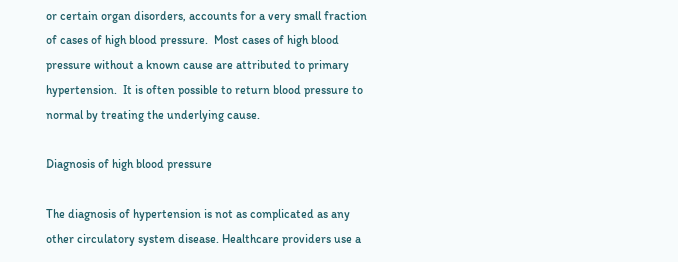or certain organ disorders, accounts for a very small fraction of cases of high blood pressure.  Most cases of high blood pressure without a known cause are attributed to primary hypertension.  It is often possible to return blood pressure to normal by treating the underlying cause.

Diagnosis of high blood pressure

The diagnosis of hypertension is not as complicated as any other circulatory system disease. Healthcare providers use a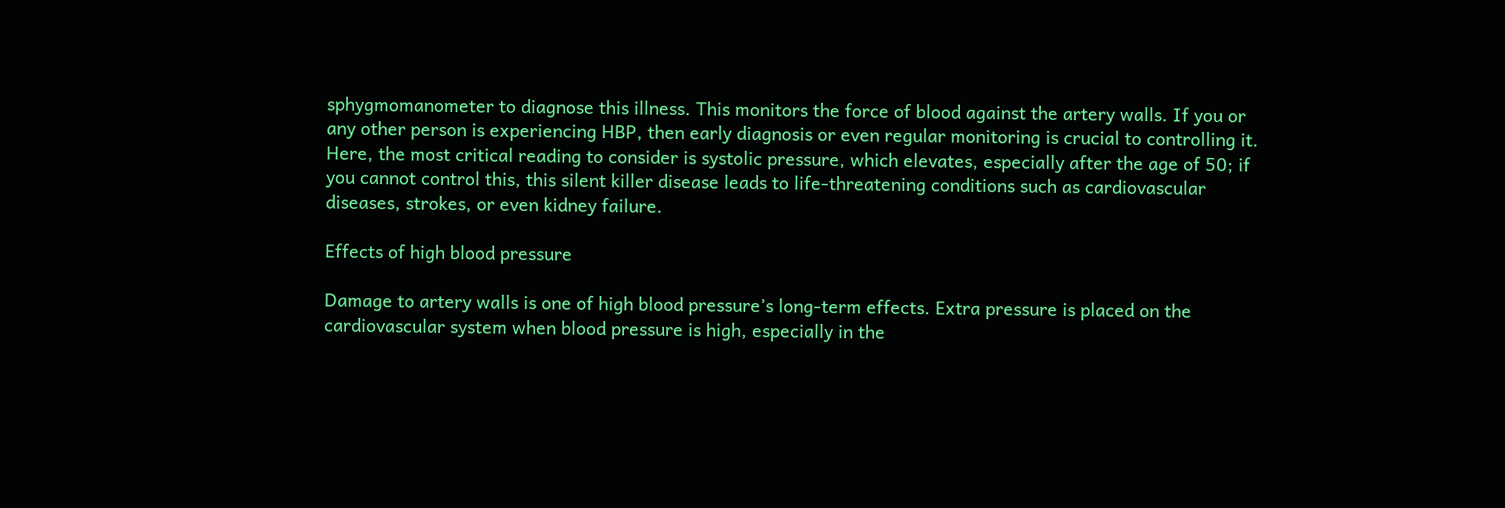sphygmomanometer to diagnose this illness. This monitors the force of blood against the artery walls. If you or any other person is experiencing HBP, then early diagnosis or even regular monitoring is crucial to controlling it. Here, the most critical reading to consider is systolic pressure, which elevates, especially after the age of 50; if you cannot control this, this silent killer disease leads to life-threatening conditions such as cardiovascular diseases, strokes, or even kidney failure.

Effects of high blood pressure

Damage to artery walls is one of high blood pressure’s long-term effects. Extra pressure is placed on the cardiovascular system when blood pressure is high, especially in the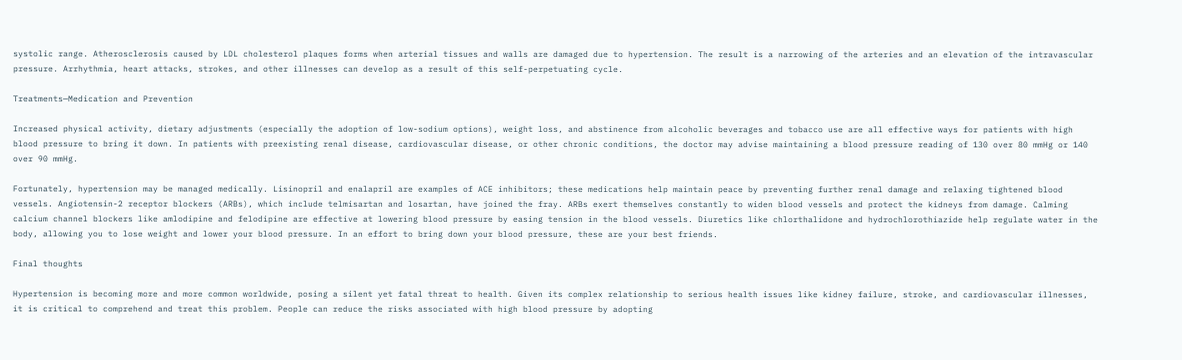systolic range. Atherosclerosis caused by LDL cholesterol plaques forms when arterial tissues and walls are damaged due to hypertension. The result is a narrowing of the arteries and an elevation of the intravascular pressure. Arrhythmia, heart attacks, strokes, and other illnesses can develop as a result of this self-perpetuating cycle.

Treatments—Medication and Prevention

Increased physical activity, dietary adjustments (especially the adoption of low-sodium options), weight loss, and abstinence from alcoholic beverages and tobacco use are all effective ways for patients with high blood pressure to bring it down. In patients with preexisting renal disease, cardiovascular disease, or other chronic conditions, the doctor may advise maintaining a blood pressure reading of 130 over 80 mmHg or 140 over 90 mmHg.

Fortunately, hypertension may be managed medically. Lisinopril and enalapril are examples of ACE inhibitors; these medications help maintain peace by preventing further renal damage and relaxing tightened blood vessels. Angiotensin-2 receptor blockers (ARBs), which include telmisartan and losartan, have joined the fray. ARBs exert themselves constantly to widen blood vessels and protect the kidneys from damage. Calming calcium channel blockers like amlodipine and felodipine are effective at lowering blood pressure by easing tension in the blood vessels. Diuretics like chlorthalidone and hydrochlorothiazide help regulate water in the body, allowing you to lose weight and lower your blood pressure. In an effort to bring down your blood pressure, these are your best friends.

Final thoughts

Hypertension is becoming more and more common worldwide, posing a silent yet fatal threat to health. Given its complex relationship to serious health issues like kidney failure, stroke, and cardiovascular illnesses, it is critical to comprehend and treat this problem. People can reduce the risks associated with high blood pressure by adopting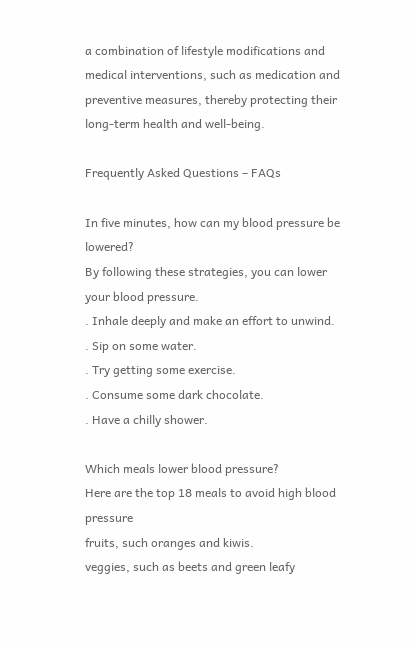a combination of lifestyle modifications and medical interventions, such as medication and preventive measures, thereby protecting their long-term health and well-being.

Frequently Asked Questions – FAQs

In five minutes, how can my blood pressure be lowered?
By following these strategies, you can lower your blood pressure.
. Inhale deeply and make an effort to unwind.
. Sip on some water.
. Try getting some exercise.
. Consume some dark chocolate.
. Have a chilly shower.

Which meals lower blood pressure?
Here are the top 18 meals to avoid high blood pressure
fruits, such oranges and kiwis.
veggies, such as beets and green leafy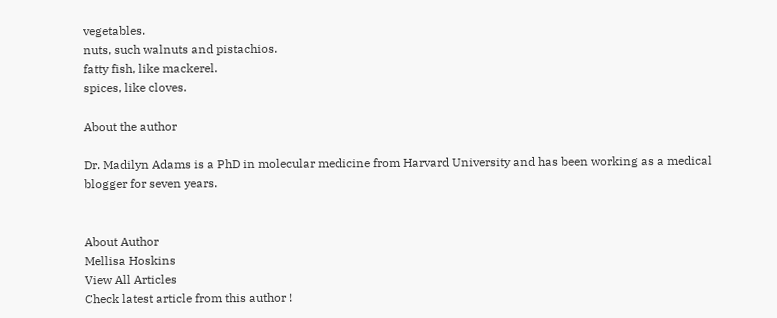vegetables.
nuts, such walnuts and pistachios.
fatty fish, like mackerel.
spices, like cloves.

About the author

Dr. Madilyn Adams is a PhD in molecular medicine from Harvard University and has been working as a medical blogger for seven years.


About Author
Mellisa Hoskins
View All Articles
Check latest article from this author !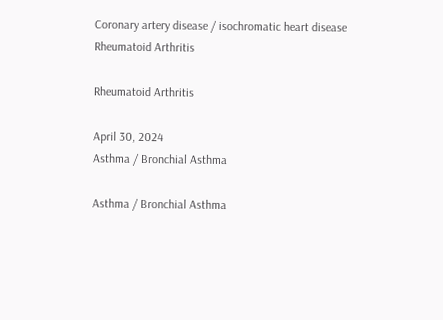Coronary artery disease / isochromatic heart disease
Rheumatoid Arthritis

Rheumatoid Arthritis

April 30, 2024
Asthma / Bronchial Asthma

Asthma / Bronchial Asthma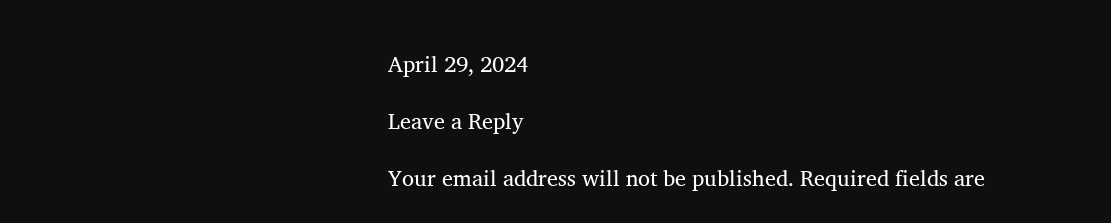April 29, 2024

Leave a Reply

Your email address will not be published. Required fields are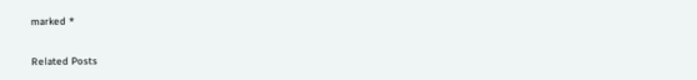marked *

Related Posts